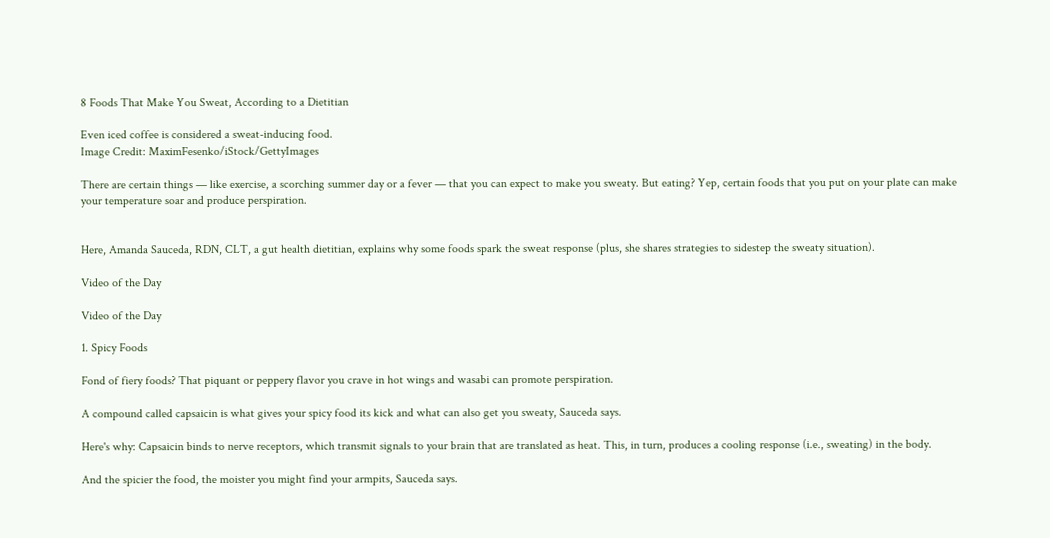8 Foods That Make You Sweat, According to a Dietitian

Even iced coffee is considered a sweat-inducing food.
Image Credit: MaximFesenko/iStock/GettyImages

There are certain things — like exercise, a scorching summer day or a fever — that you can expect to make you sweaty. But eating? Yep, certain foods that you put on your plate can make your temperature soar and produce perspiration.


Here, Amanda Sauceda, RDN, CLT, a gut health dietitian, explains why some foods spark the sweat response (plus, she shares strategies to sidestep the sweaty situation).

Video of the Day

Video of the Day

1. Spicy Foods

Fond of fiery foods? That piquant or peppery flavor you crave in hot wings and wasabi can promote perspiration.

A compound called capsaicin is what gives your spicy food its kick and what can also get you sweaty, Sauceda says.

Here's why: Capsaicin binds to nerve receptors, which transmit signals to your brain that are translated as heat. This, in turn, produces a cooling response (i.e., sweating) in the body.

And the spicier the food, the moister you might find your armpits, Sauceda says.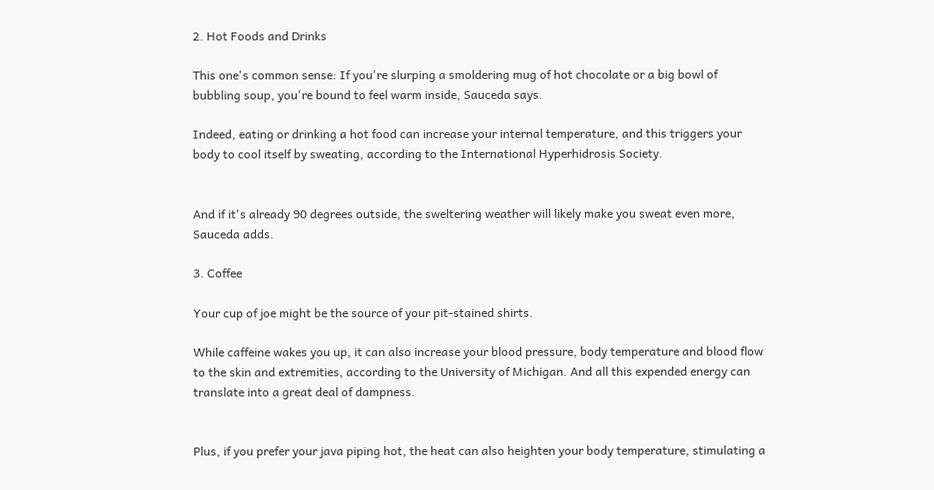2. Hot Foods and Drinks

This one's common sense: If you're slurping a smoldering mug of hot chocolate or a big bowl of bubbling soup, you're bound to feel warm inside, Sauceda says.

Indeed, eating or drinking a hot food can increase your internal temperature, and this triggers your body to cool itself by sweating, according to the International Hyperhidrosis Society.


And if it's already 90 degrees outside, the sweltering weather will likely make you sweat even more, Sauceda adds.

3. Coffee

Your cup of joe might be the source of your pit-stained shirts.

While caffeine wakes you up, it can also increase your blood pressure, body temperature and blood flow to the skin and extremities, according to the University of Michigan. And all this expended energy can translate into a great deal of dampness.


Plus, if you prefer your java piping hot, the heat can also heighten your body temperature, stimulating a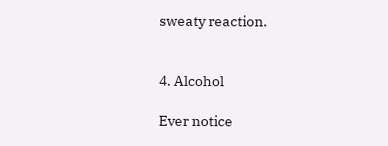sweaty reaction.


4. Alcohol

Ever notice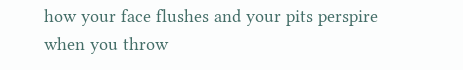how your face flushes and your pits perspire when you throw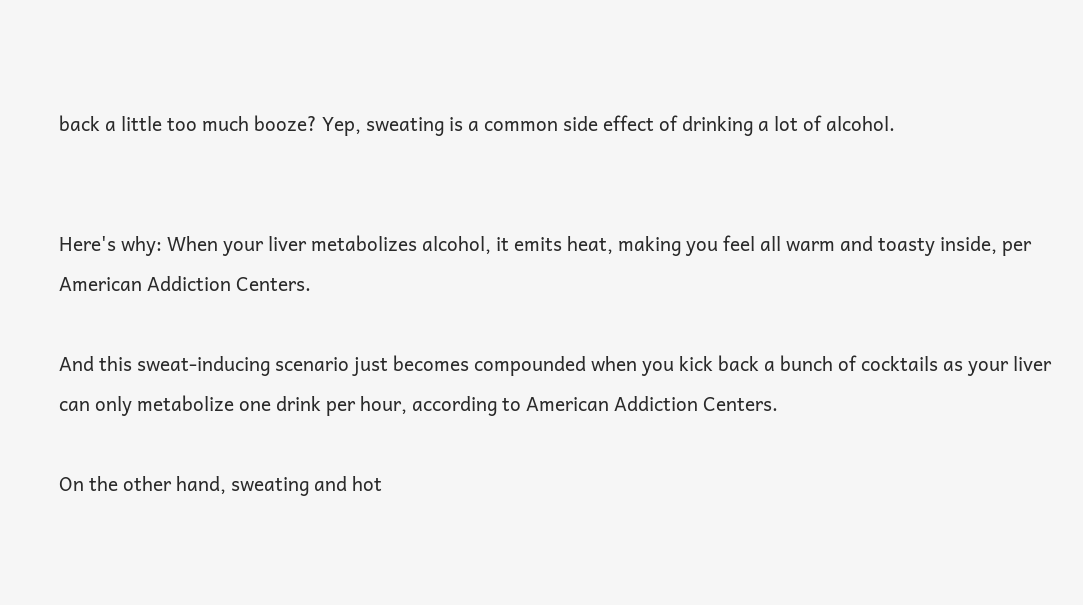back a little too much booze? Yep, sweating is a common side effect of drinking a lot of alcohol.


Here's why: When your liver metabolizes alcohol, it emits heat, making you feel all warm and toasty inside, per American Addiction Centers.

And this sweat-inducing scenario just becomes compounded when you kick back a bunch of cocktails as your liver can only metabolize one drink per hour, according to American Addiction Centers.

On the other hand, sweating and hot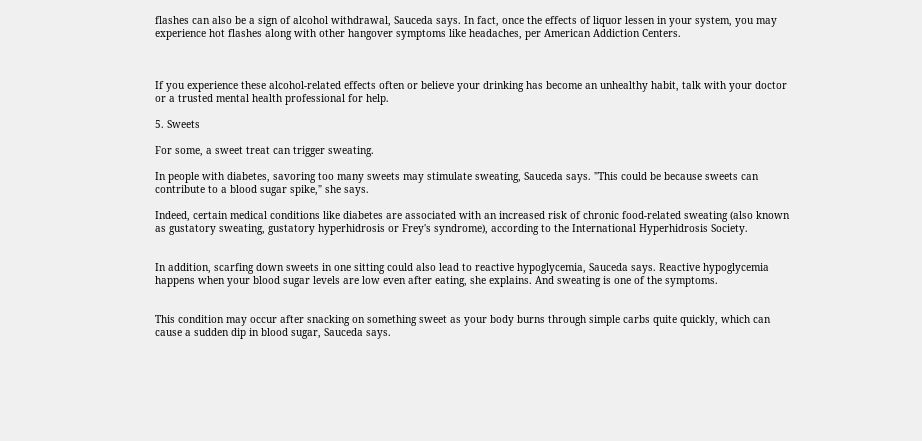flashes can also be a sign of alcohol withdrawal, Sauceda says. In fact, once the effects of liquor lessen in your system, you may experience hot flashes along with other hangover symptoms like headaches, per American Addiction Centers.



If you experience these alcohol-related effects often or believe your drinking has become an unhealthy habit, talk with your doctor or a trusted mental health professional for help.

5. Sweets

For some, a sweet treat can trigger sweating.

In people with diabetes, savoring too many sweets may stimulate sweating, Sauceda says. "This could be because sweets can contribute to a blood sugar spike," she says.

Indeed, certain medical conditions like diabetes are associated with an increased risk of chronic food-related sweating (also known as gustatory sweating, gustatory hyperhidrosis or Frey's syndrome), according to the International Hyperhidrosis Society.


In addition, scarfing down sweets in one sitting could also lead to reactive hypoglycemia, Sauceda says. Reactive hypoglycemia happens when your blood sugar levels are low even after eating, she explains. And sweating is one of the symptoms.


This condition may occur after snacking on something sweet as your body burns through simple carbs quite quickly, which can cause a sudden dip in blood sugar, Sauceda says.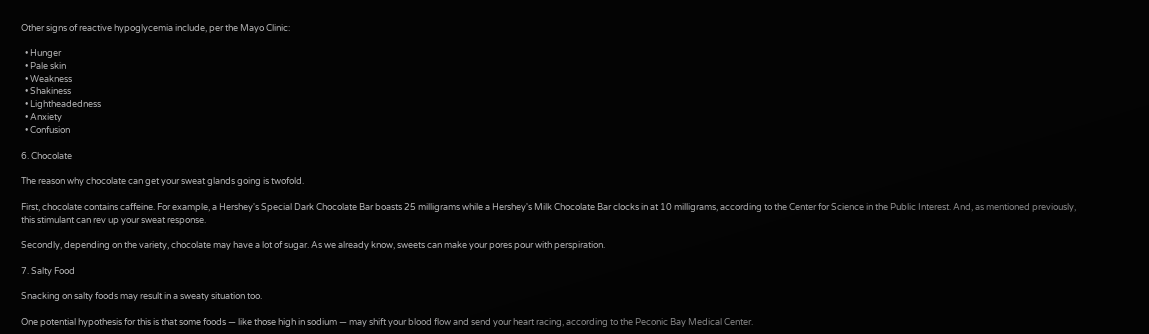Other signs of reactive hypoglycemia include, per the Mayo Clinic:

  • Hunger
  • Pale skin
  • Weakness
  • Shakiness
  • Lightheadedness
  • Anxiety
  • Confusion

6. Chocolate

The reason why chocolate can get your sweat glands going is twofold.

First, chocolate contains caffeine. For example, a Hershey's Special Dark Chocolate Bar boasts 25 milligrams while a Hershey's Milk Chocolate Bar clocks in at 10 milligrams, according to the Center for Science in the Public Interest. And, as mentioned previously, this stimulant can rev up your sweat response.

Secondly, depending on the variety, chocolate may have a lot of sugar. As we already know, sweets can make your pores pour with perspiration.

7. Salty Food

Snacking on salty foods may result in a sweaty situation too.

One potential hypothesis for this is that some foods — like those high in sodium — may shift your blood flow and send your heart racing, according to the Peconic Bay Medical Center.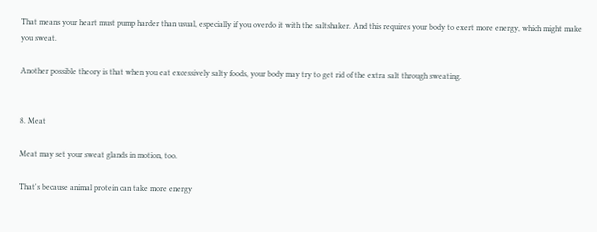That means your heart must pump harder than usual, especially if you overdo it with the saltshaker. And this requires your body to exert more energy, which might make you sweat.

Another possible theory is that when you eat excessively salty foods, your body may try to get rid of the extra salt through sweating.


8. Meat

Meat may set your sweat glands in motion, too.

That's because animal protein can take more energy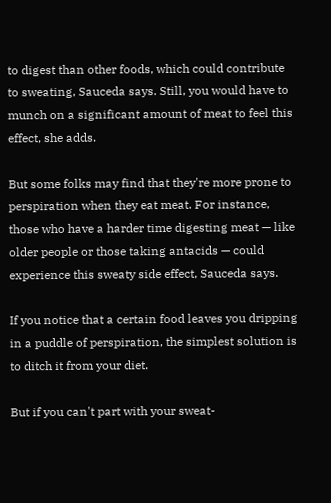to digest than other foods, which could contribute to sweating, Sauceda says. Still, you would have to munch on a significant amount of meat to feel this effect, she adds.

But some folks may find that they're more prone to perspiration when they eat meat. For instance, those who have a harder time digesting meat — like older people or those taking antacids — could experience this sweaty side effect, Sauceda says.

If you notice that a certain food leaves you dripping in a puddle of perspiration, the simplest solution is to ditch it from your diet.

But if you can't part with your sweat-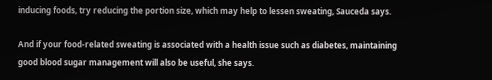inducing foods, try reducing the portion size, which may help to lessen sweating, Sauceda says.

And if your food-related sweating is associated with a health issue such as diabetes, maintaining good blood sugar management will also be useful, she says.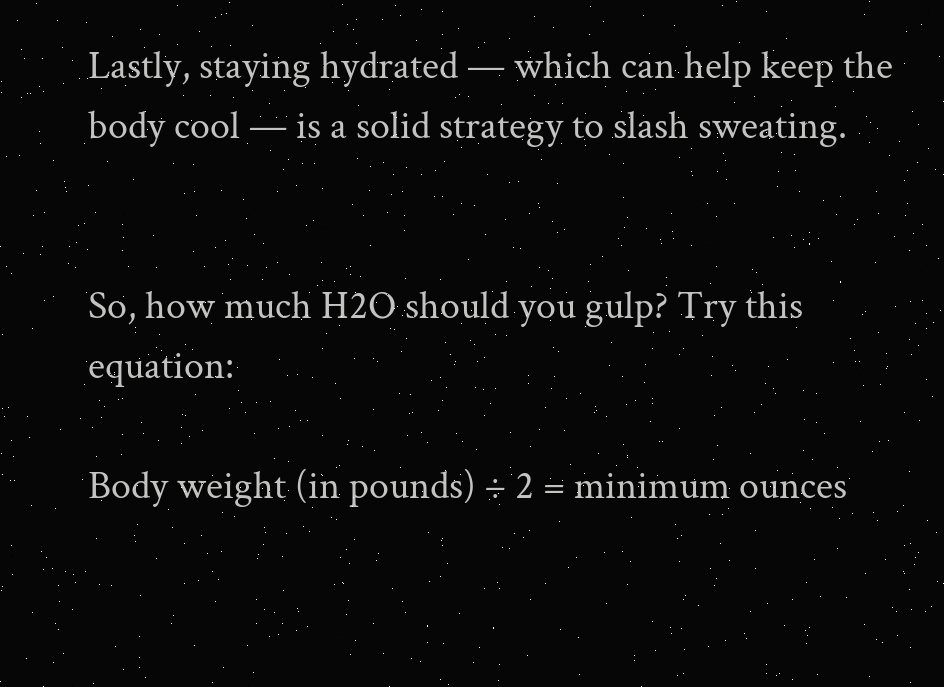Lastly, staying hydrated — which can help keep the body cool — is a solid strategy to slash sweating.


So, how much H2O should you gulp? Try this equation:

Body weight (in pounds) ÷ 2 = minimum ounces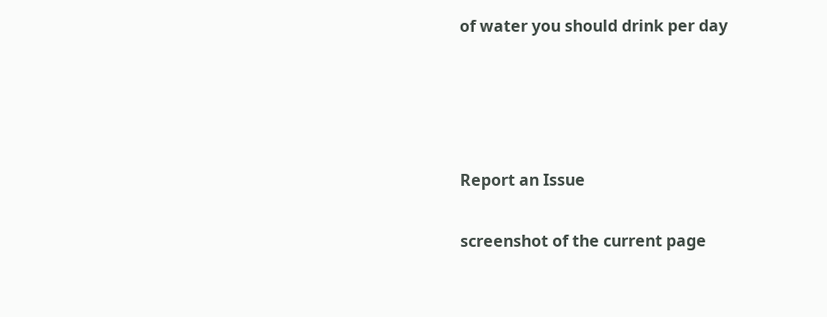of water you should drink per day




Report an Issue

screenshot of the current page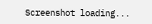Screenshot loading...